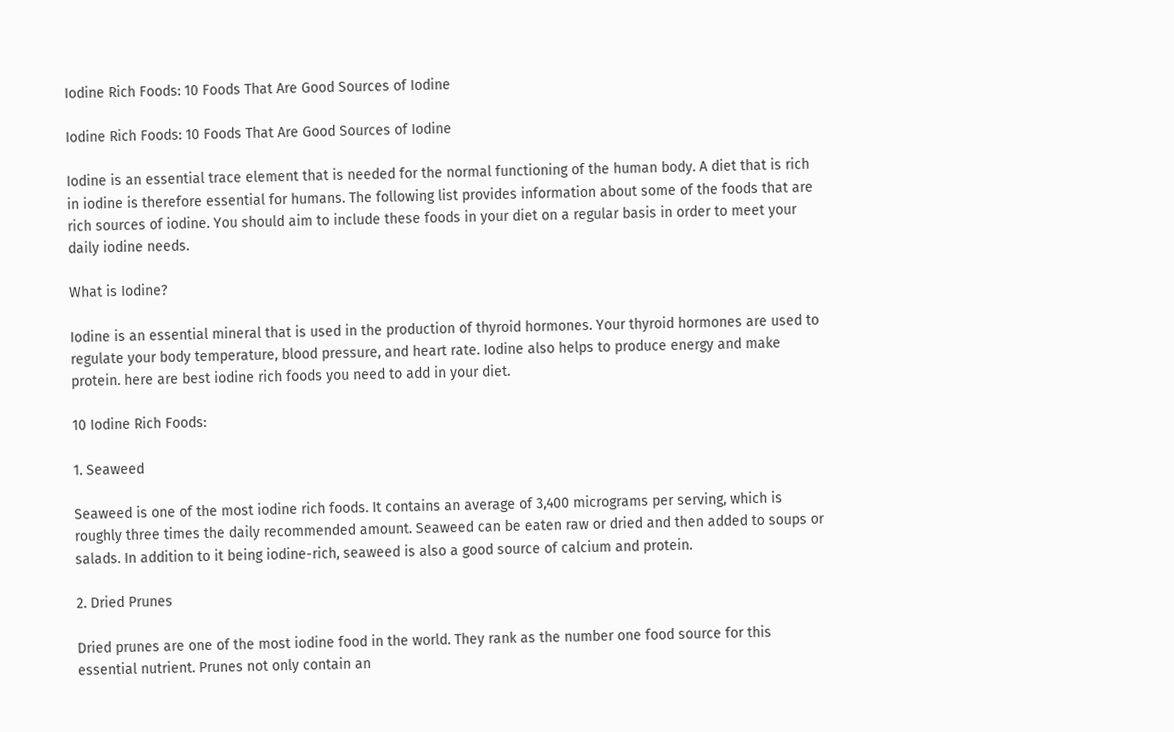Iodine Rich Foods: 10 Foods That Are Good Sources of Iodine

Iodine Rich Foods: 10 Foods That Are Good Sources of Iodine

Iodine is an essential trace element that is needed for the normal functioning of the human body. A diet that is rich in iodine is therefore essential for humans. The following list provides information about some of the foods that are rich sources of iodine. You should aim to include these foods in your diet on a regular basis in order to meet your daily iodine needs.

What is Iodine?

Iodine is an essential mineral that is used in the production of thyroid hormones. Your thyroid hormones are used to regulate your body temperature, blood pressure, and heart rate. Iodine also helps to produce energy and make protein. here are best iodine rich foods you need to add in your diet.

10 Iodine Rich Foods:

1. Seaweed

Seaweed is one of the most iodine rich foods. It contains an average of 3,400 micrograms per serving, which is roughly three times the daily recommended amount. Seaweed can be eaten raw or dried and then added to soups or salads. In addition to it being iodine-rich, seaweed is also a good source of calcium and protein.

2. Dried Prunes

Dried prunes are one of the most iodine food in the world. They rank as the number one food source for this essential nutrient. Prunes not only contain an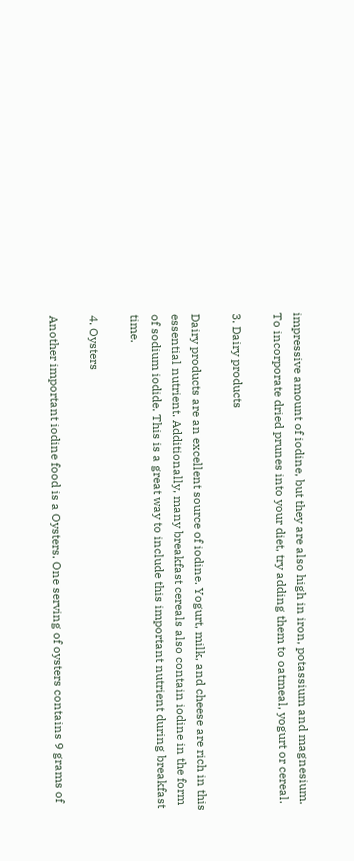impressive amount of iodine, but they are also high in iron, potassium and magnesium. To incorporate dried prunes into your diet, try adding them to oatmeal, yogurt or cereal.

3. Dairy products

Dairy products are an excellent source of iodine. Yogurt, milk, and cheese are rich in this essential nutrient. Additionally, many breakfast cereals also contain iodine in the form of sodium iodide. This is a great way to include this important nutrient during breakfast time.

4. Oysters

Another important iodine food is a Oysters. One serving of oysters contains 9 grams of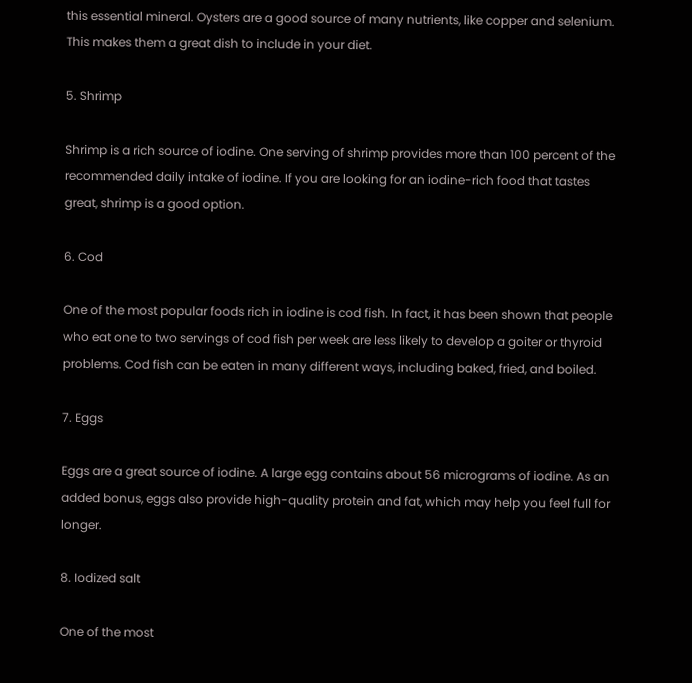this essential mineral. Oysters are a good source of many nutrients, like copper and selenium. This makes them a great dish to include in your diet.

5. Shrimp

Shrimp is a rich source of iodine. One serving of shrimp provides more than 100 percent of the recommended daily intake of iodine. If you are looking for an iodine-rich food that tastes great, shrimp is a good option.

6. Cod

One of the most popular foods rich in iodine is cod fish. In fact, it has been shown that people who eat one to two servings of cod fish per week are less likely to develop a goiter or thyroid problems. Cod fish can be eaten in many different ways, including baked, fried, and boiled.

7. Eggs

Eggs are a great source of iodine. A large egg contains about 56 micrograms of iodine. As an added bonus, eggs also provide high-quality protein and fat, which may help you feel full for longer.

8. Iodized salt

One of the most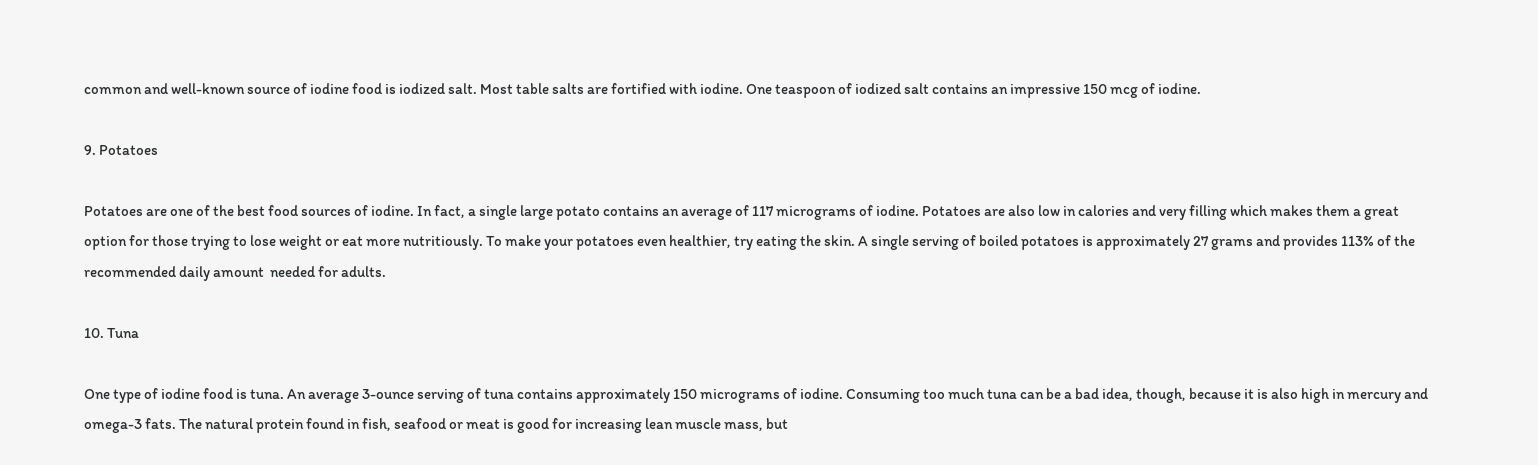common and well-known source of iodine food is iodized salt. Most table salts are fortified with iodine. One teaspoon of iodized salt contains an impressive 150 mcg of iodine.

9. Potatoes

Potatoes are one of the best food sources of iodine. In fact, a single large potato contains an average of 117 micrograms of iodine. Potatoes are also low in calories and very filling which makes them a great option for those trying to lose weight or eat more nutritiously. To make your potatoes even healthier, try eating the skin. A single serving of boiled potatoes is approximately 27 grams and provides 113% of the recommended daily amount  needed for adults.

10. Tuna

One type of iodine food is tuna. An average 3-ounce serving of tuna contains approximately 150 micrograms of iodine. Consuming too much tuna can be a bad idea, though, because it is also high in mercury and omega-3 fats. The natural protein found in fish, seafood or meat is good for increasing lean muscle mass, but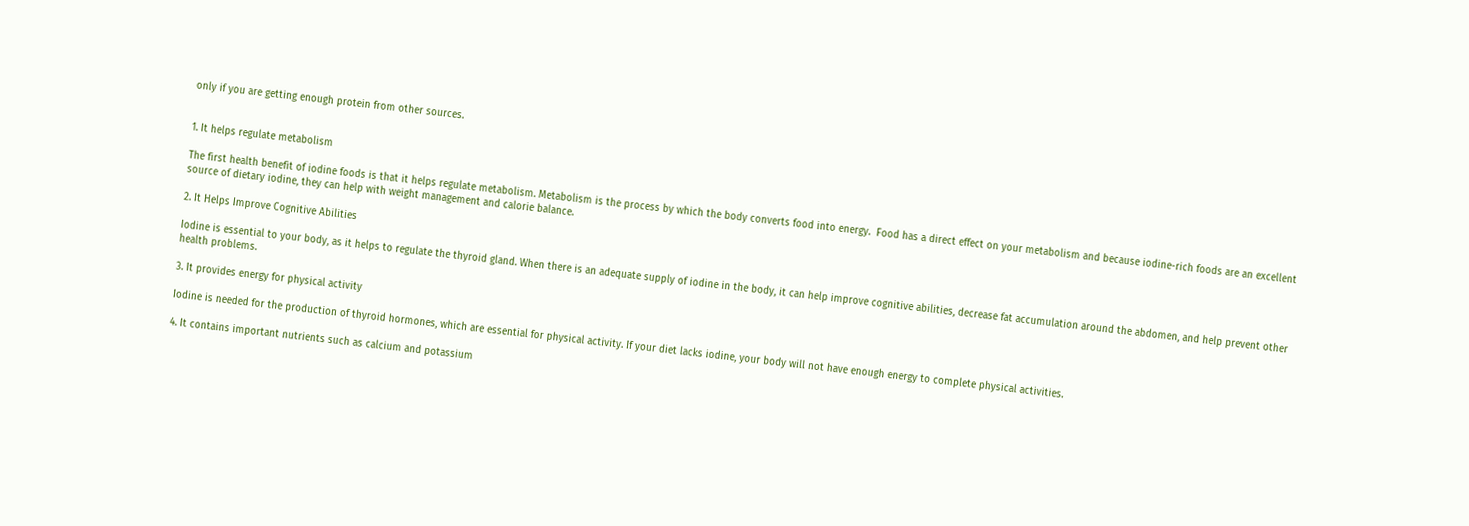only if you are getting enough protein from other sources.


1. It helps regulate metabolism

The first health benefit of iodine foods is that it helps regulate metabolism. Metabolism is the process by which the body converts food into energy.  Food has a direct effect on your metabolism and because iodine-rich foods are an excellent source of dietary iodine, they can help with weight management and calorie balance.

2. It Helps Improve Cognitive Abilities

Iodine is essential to your body, as it helps to regulate the thyroid gland. When there is an adequate supply of iodine in the body, it can help improve cognitive abilities, decrease fat accumulation around the abdomen, and help prevent other health problems.

3. It provides energy for physical activity

Iodine is needed for the production of thyroid hormones, which are essential for physical activity. If your diet lacks iodine, your body will not have enough energy to complete physical activities.

4. It contains important nutrients such as calcium and potassium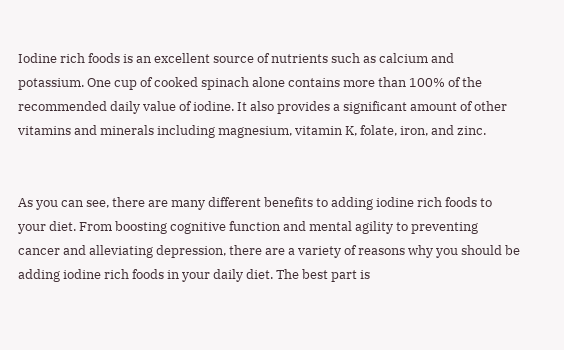Iodine rich foods is an excellent source of nutrients such as calcium and potassium. One cup of cooked spinach alone contains more than 100% of the recommended daily value of iodine. It also provides a significant amount of other vitamins and minerals including magnesium, vitamin K, folate, iron, and zinc.


As you can see, there are many different benefits to adding iodine rich foods to your diet. From boosting cognitive function and mental agility to preventing cancer and alleviating depression, there are a variety of reasons why you should be adding iodine rich foods in your daily diet. The best part is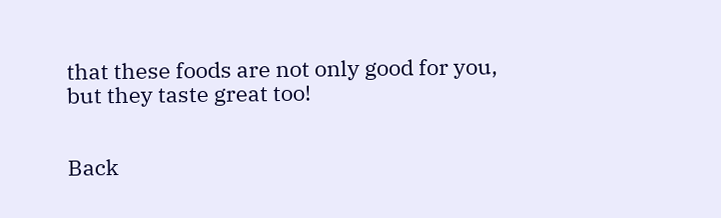that these foods are not only good for you, but they taste great too!


Back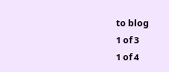to blog
1 of 3
1 of 4